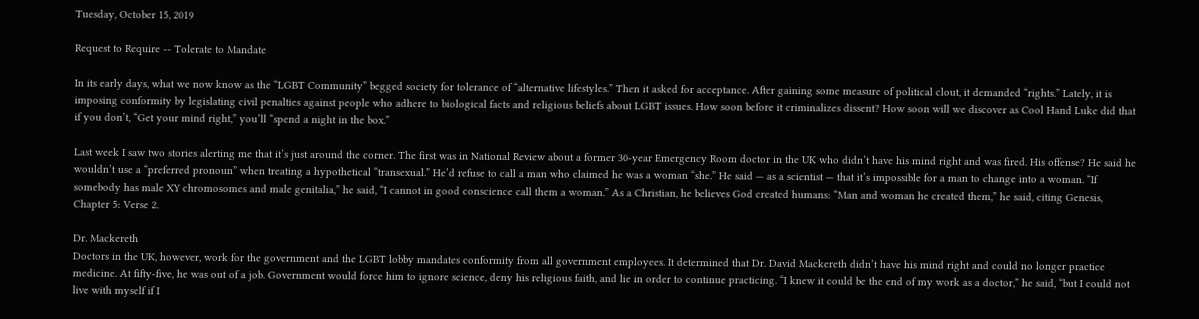Tuesday, October 15, 2019

Request to Require -- Tolerate to Mandate

In its early days, what we now know as the “LGBT Community” begged society for tolerance of “alternative lifestyles.” Then it asked for acceptance. After gaining some measure of political clout, it demanded “rights.” Lately, it is imposing conformity by legislating civil penalties against people who adhere to biological facts and religious beliefs about LGBT issues. How soon before it criminalizes dissent? How soon will we discover as Cool Hand Luke did that if you don’t, “Get your mind right,” you’ll “spend a night in the box.”

Last week I saw two stories alerting me that it’s just around the corner. The first was in National Review about a former 30-year Emergency Room doctor in the UK who didn’t have his mind right and was fired. His offense? He said he wouldn’t use a “preferred pronoun” when treating a hypothetical “transexual.” He’d refuse to call a man who claimed he was a woman “she.” He said — as a scientist — that it’s impossible for a man to change into a woman. “If somebody has male XY chromosomes and male genitalia,” he said, “I cannot in good conscience call them a woman.” As a Christian, he believes God created humans: “Man and woman he created them,” he said, citing Genesis, Chapter 5: Verse 2.

Dr. Mackereth
Doctors in the UK, however, work for the government and the LGBT lobby mandates conformity from all government employees. It determined that Dr. David Mackereth didn’t have his mind right and could no longer practice medicine. At fifty-five, he was out of a job. Government would force him to ignore science, deny his religious faith, and lie in order to continue practicing. “I knew it could be the end of my work as a doctor,” he said, “but I could not live with myself if I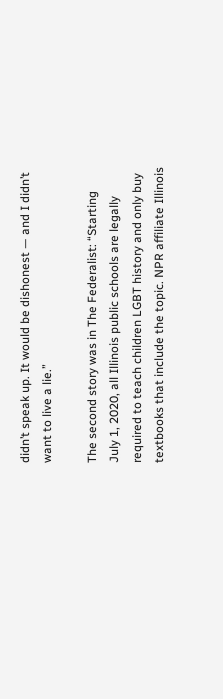didn’t speak up. It would be dishonest — and I didn’t want to live a lie.”

The second story was in The Federalist: “Starting July 1, 2020, all Illinois public schools are legally required to teach children LGBT history and only buy textbooks that include the topic. NPR affiliate Illinois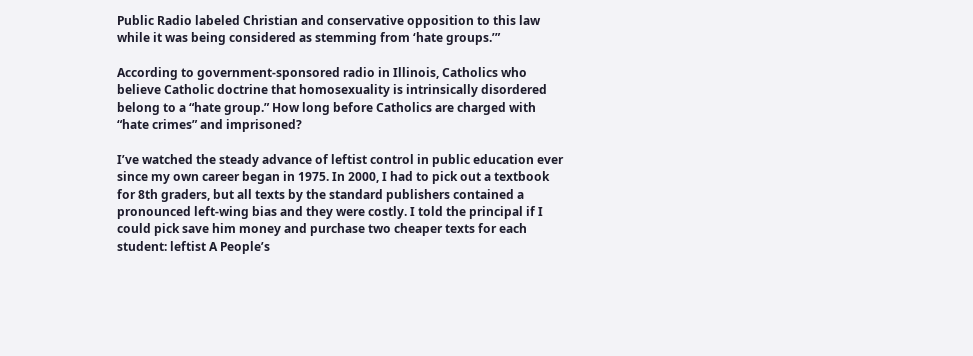Public Radio labeled Christian and conservative opposition to this law while it was being considered as stemming from ‘hate groups.’”

According to government-sponsored radio in Illinois, Catholics who believe Catholic doctrine that homosexuality is intrinsically disordered belong to a “hate group.” How long before Catholics are charged with “hate crimes” and imprisoned?

I’ve watched the steady advance of leftist control in public education ever since my own career began in 1975. In 2000, I had to pick out a textbook for 8th graders, but all texts by the standard publishers contained a pronounced left-wing bias and they were costly. I told the principal if I could pick save him money and purchase two cheaper texts for each student: leftist A People’s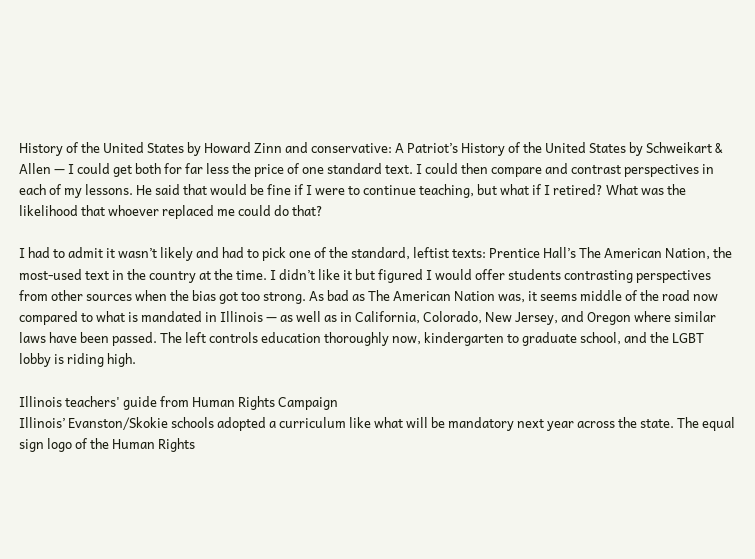History of the United States by Howard Zinn and conservative: A Patriot’s History of the United States by Schweikart & Allen — I could get both for far less the price of one standard text. I could then compare and contrast perspectives in each of my lessons. He said that would be fine if I were to continue teaching, but what if I retired? What was the likelihood that whoever replaced me could do that?

I had to admit it wasn’t likely and had to pick one of the standard, leftist texts: Prentice Hall’s The American Nation, the most-used text in the country at the time. I didn’t like it but figured I would offer students contrasting perspectives from other sources when the bias got too strong. As bad as The American Nation was, it seems middle of the road now compared to what is mandated in Illinois — as well as in California, Colorado, New Jersey, and Oregon where similar laws have been passed. The left controls education thoroughly now, kindergarten to graduate school, and the LGBT lobby is riding high.

Illinois teachers' guide from Human Rights Campaign
Illinois’ Evanston/Skokie schools adopted a curriculum like what will be mandatory next year across the state. The equal sign logo of the Human Rights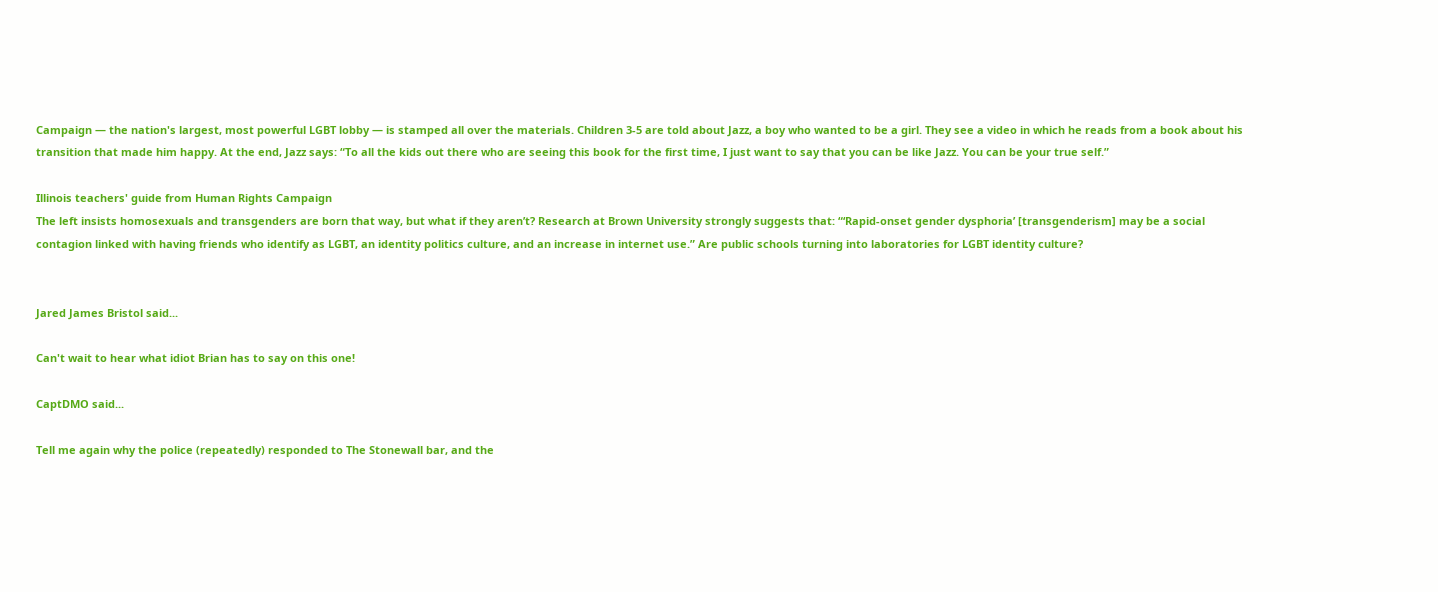Campaign — the nation's largest, most powerful LGBT lobby — is stamped all over the materials. Children 3-5 are told about Jazz, a boy who wanted to be a girl. They see a video in which he reads from a book about his transition that made him happy. At the end, Jazz says: “To all the kids out there who are seeing this book for the first time, I just want to say that you can be like Jazz. You can be your true self.”

Illinois teachers' guide from Human Rights Campaign
The left insists homosexuals and transgenders are born that way, but what if they aren’t? Research at Brown University strongly suggests that: “‘Rapid-onset gender dysphoria’ [transgenderism] may be a social contagion linked with having friends who identify as LGBT, an identity politics culture, and an increase in internet use.” Are public schools turning into laboratories for LGBT identity culture?


Jared James Bristol said...

Can't wait to hear what idiot Brian has to say on this one!

CaptDMO said...

Tell me again why the police (repeatedly) responded to The Stonewall bar, and the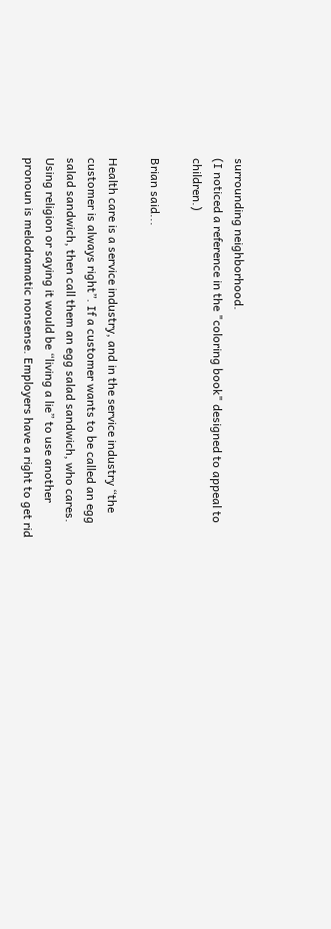surrounding neighborhood.
(I noticed a reference in the "coloring book" designed to appeal to children.)

Brian said...

Health care is a service industry, and in the service industry “the customer is always right”. If a customer wants to be called an egg salad sandwich, then call them an egg salad sandwich, who cares. Using religion or saying it would be “living a lie” to use another pronoun is melodramatic nonsense. Employers have a right to get rid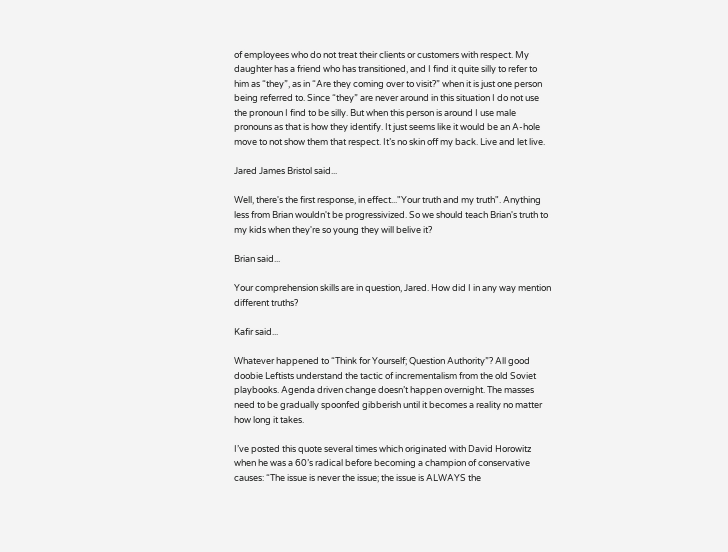of employees who do not treat their clients or customers with respect. My daughter has a friend who has transitioned, and I find it quite silly to refer to him as “they”, as in “Are they coming over to visit?” when it is just one person being referred to. Since “they” are never around in this situation I do not use the pronoun I find to be silly. But when this person is around I use male pronouns as that is how they identify. It just seems like it would be an A-hole move to not show them that respect. It’s no skin off my back. Live and let live.

Jared James Bristol said...

Well, there's the first response, in effect..."Your truth and my truth". Anything less from Brian wouldn't be progressivized. So we should teach Brian's truth to my kids when they're so young they will belive it?

Brian said...

Your comprehension skills are in question, Jared. How did I in any way mention different truths?

Kafir said...

Whatever happened to “Think for Yourself; Question Authority”? All good doobie Leftists understand the tactic of incrementalism from the old Soviet playbooks. Agenda driven change doesn’t happen overnight. The masses need to be gradually spoonfed gibberish until it becomes a reality no matter how long it takes.

I’ve posted this quote several times which originated with David Horowitz when he was a 60’s radical before becoming a champion of conservative causes: “The issue is never the issue; the issue is ALWAYS the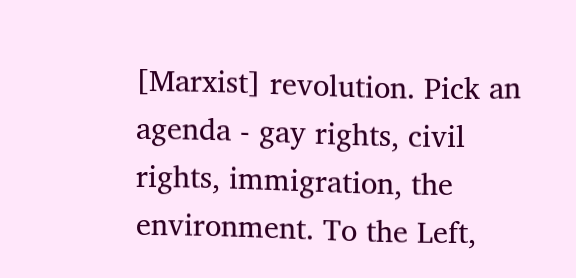[Marxist] revolution. Pick an agenda - gay rights, civil rights, immigration, the environment. To the Left,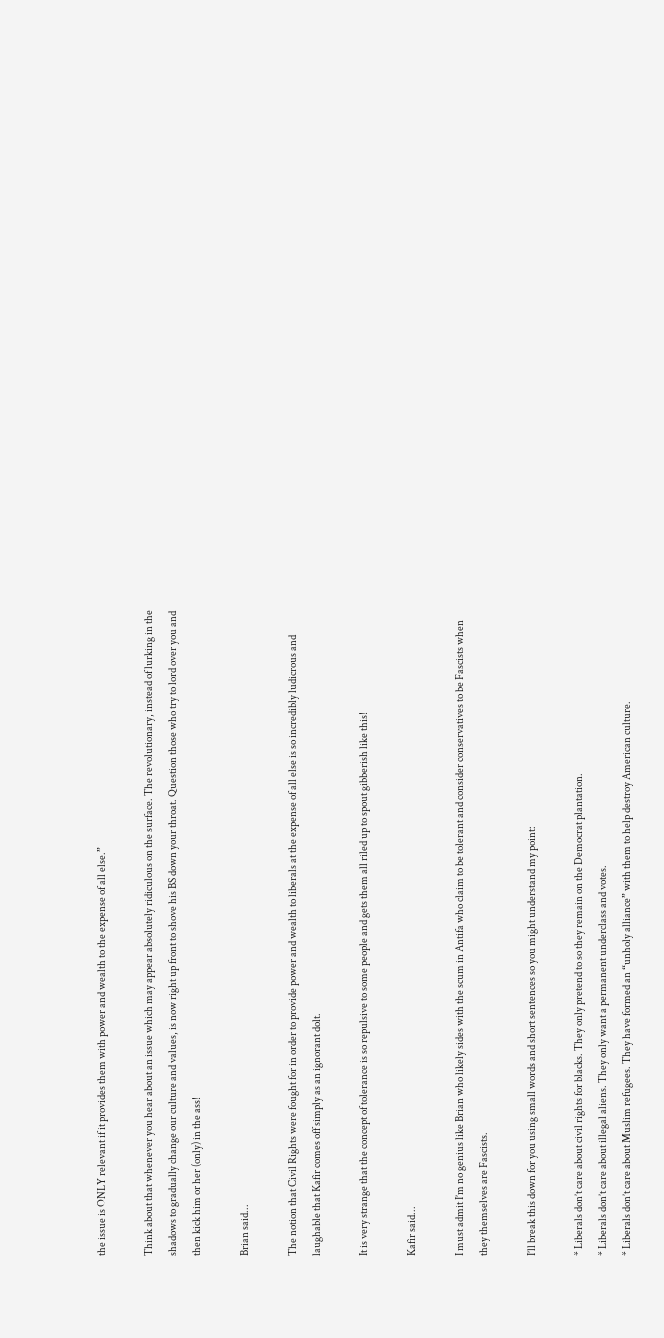the issue is ONLY relevant if it provides them with power and wealth to the expense of all else.”

Think about that whenever you hear about an issue which may appear absolutely ridiculous on the surface. The revolutionary, instead of lurking in the shadows to gradually change our culture and values, is now right up front to shove his BS down your throat. Question those who try to lord over you and then kick him or her (only) in the ass!

Brian said...

The notion that Civil Rights were fought for in order to provide power and wealth to liberals at the expense of all else is so incredibly ludicrous and laughable that Kafir comes off simply as an ignorant dolt.

It is very strange that the concept of tolerance is so repulsive to some people and gets them all riled up to spout gibberish like this!

Kafir said...

I must admit I’m no genius like Brian who likely sides with the scum in Antifa who claim to be tolerant and consider conservatives to be Fascists when they themselves are Fascists.

I’ll break this down for you using small words and short sentences so you might understand my point:

* Liberals don’t care about civil rights for blacks. They only pretend to so they remain on the Democrat plantation.
* Liberals don’t care about illegal aliens. They only want a permanent underclass and votes.
* Liberals don’t care about Muslim refugees. They have formed an “unholy alliance” with them to help destroy American culture.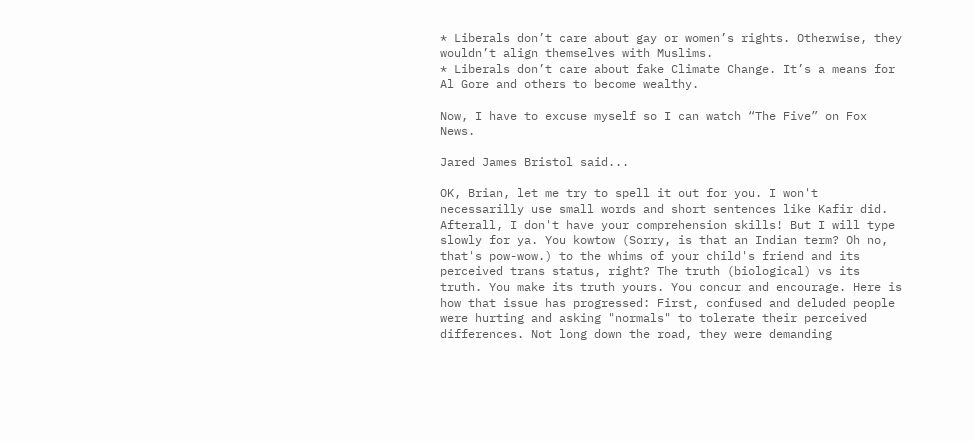* Liberals don’t care about gay or women’s rights. Otherwise, they wouldn’t align themselves with Muslims.
* Liberals don’t care about fake Climate Change. It’s a means for Al Gore and others to become wealthy.

Now, I have to excuse myself so I can watch “The Five” on Fox News.

Jared James Bristol said...

OK, Brian, let me try to spell it out for you. I won't necessarilly use small words and short sentences like Kafir did. Afterall, I don't have your comprehension skills! But I will type slowly for ya. You kowtow (Sorry, is that an Indian term? Oh no, that's pow-wow.) to the whims of your child's friend and its perceived trans status, right? The truth (biological) vs its truth. You make its truth yours. You concur and encourage. Here is how that issue has progressed: First, confused and deluded people were hurting and asking "normals" to tolerate their perceived differences. Not long down the road, they were demanding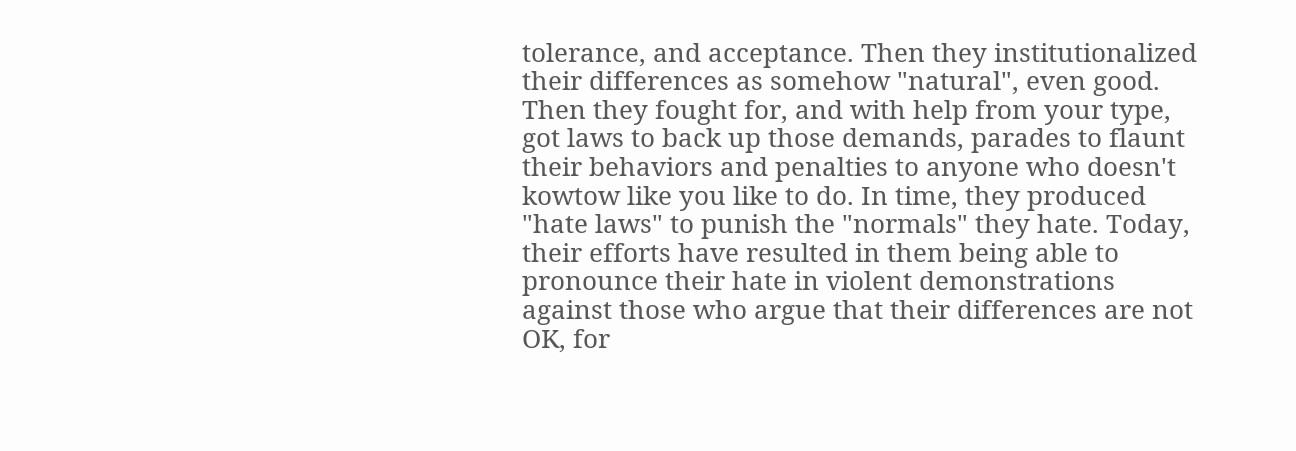tolerance, and acceptance. Then they institutionalized their differences as somehow "natural", even good. Then they fought for, and with help from your type, got laws to back up those demands, parades to flaunt their behaviors and penalties to anyone who doesn't kowtow like you like to do. In time, they produced "hate laws" to punish the "normals" they hate. Today, their efforts have resulted in them being able to pronounce their hate in violent demonstrations against those who argue that their differences are not OK, for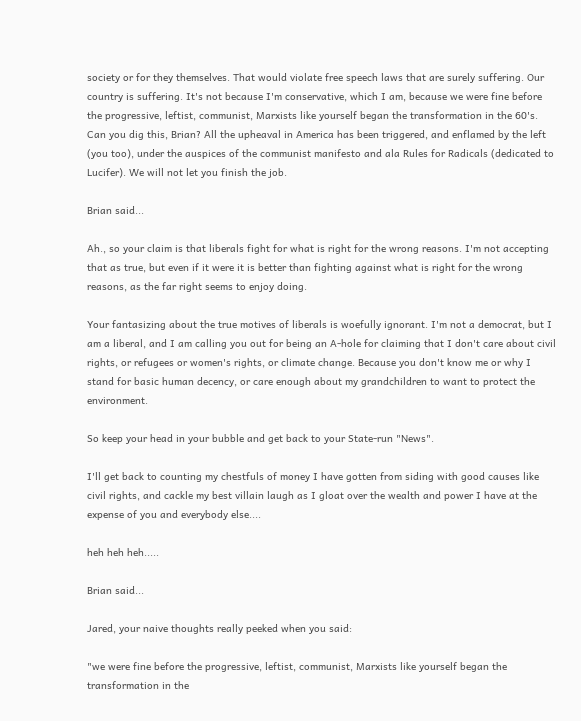society or for they themselves. That would violate free speech laws that are surely suffering. Our country is suffering. It's not because I'm conservative, which I am, because we were fine before the progressive, leftist, communist, Marxists like yourself began the transformation in the 60's. Can you dig this, Brian? All the upheaval in America has been triggered, and enflamed by the left (you too), under the auspices of the communist manifesto and ala Rules for Radicals (dedicated to Lucifer). We will not let you finish the job.

Brian said...

Ah., so your claim is that liberals fight for what is right for the wrong reasons. I'm not accepting that as true, but even if it were it is better than fighting against what is right for the wrong reasons, as the far right seems to enjoy doing.

Your fantasizing about the true motives of liberals is woefully ignorant. I'm not a democrat, but I am a liberal, and I am calling you out for being an A-hole for claiming that I don't care about civil rights, or refugees or women's rights, or climate change. Because you don't know me or why I stand for basic human decency, or care enough about my grandchildren to want to protect the environment.

So keep your head in your bubble and get back to your State-run "News".

I'll get back to counting my chestfuls of money I have gotten from siding with good causes like civil rights, and cackle my best villain laugh as I gloat over the wealth and power I have at the expense of you and everybody else....

heh heh heh.....

Brian said...

Jared, your naive thoughts really peeked when you said:

"we were fine before the progressive, leftist, communist, Marxists like yourself began the transformation in the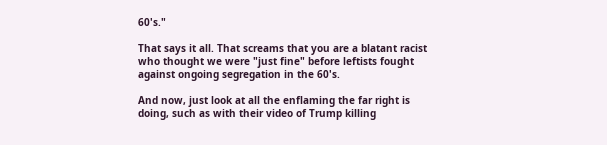60's."

That says it all. That screams that you are a blatant racist who thought we were "just fine" before leftists fought against ongoing segregation in the 60's.

And now, just look at all the enflaming the far right is doing, such as with their video of Trump killing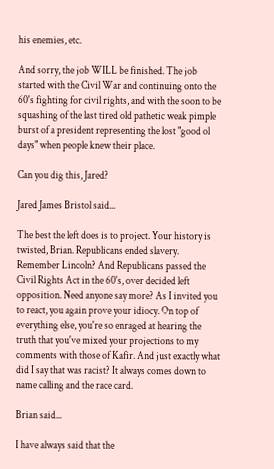his enemies, etc.

And sorry, the job WILL be finished. The job started with the Civil War and continuing onto the 60's fighting for civil rights, and with the soon to be squashing of the last tired old pathetic weak pimple burst of a president representing the lost "good ol days" when people knew their place.

Can you dig this, Jared?

Jared James Bristol said...

The best the left does is to project. Your history is twisted, Brian. Republicans ended slavery. Remember Lincoln? And Republicans passed the Civil Rights Act in the 60's, over decided left opposition. Need anyone say more? As I invited you to react, you again prove your idiocy. On top of everything else, you're so enraged at hearing the truth that you've mixed your projections to my comments with those of Kafir. And just exactly what did I say that was racist? It always comes down to name calling and the race card.

Brian said...

I have always said that the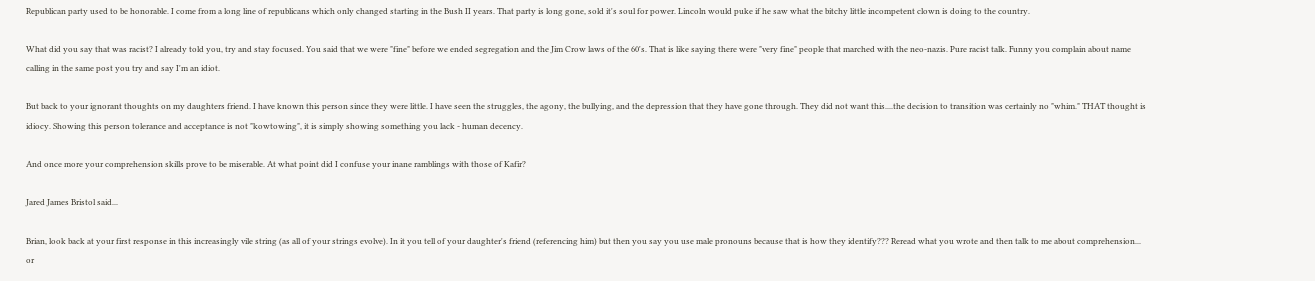Republican party used to be honorable. I come from a long line of republicans which only changed starting in the Bush II years. That party is long gone, sold it's soul for power. Lincoln would puke if he saw what the bitchy little incompetent clown is doing to the country.

What did you say that was racist? I already told you, try and stay focused. You said that we were "fine" before we ended segregation and the Jim Crow laws of the 60's. That is like saying there were "very fine" people that marched with the neo-nazis. Pure racist talk. Funny you complain about name calling in the same post you try and say I'm an idiot.

But back to your ignorant thoughts on my daughters friend. I have known this person since they were little. I have seen the struggles, the agony, the bullying, and the depression that they have gone through. They did not want this....the decision to transition was certainly no "whim." THAT thought is idiocy. Showing this person tolerance and acceptance is not "kowtowing", it is simply showing something you lack - human decency.

And once more your comprehension skills prove to be miserable. At what point did I confuse your inane ramblings with those of Kafir?

Jared James Bristol said...

Brian, look back at your first response in this increasingly vile string (as all of your strings evolve). In it you tell of your daughter's friend (referencing him) but then you say you use male pronouns because that is how they identify??? Reread what you wrote and then talk to me about comprehension... or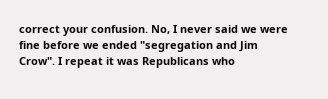correct your confusion. No, I never said we were fine before we ended "segregation and Jim Crow". I repeat it was Republicans who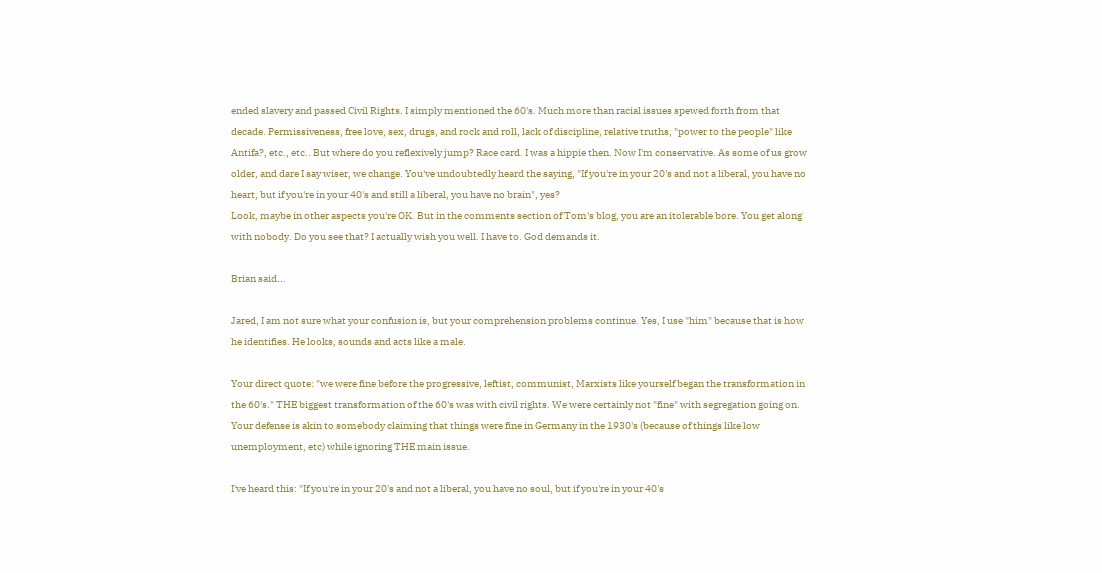ended slavery and passed Civil Rights. I simply mentioned the 60's. Much more than racial issues spewed forth from that decade. Permissiveness, free love, sex, drugs, and rock and roll, lack of discipline, relative truths, "power to the people" like Antifa?, etc., etc.. But where do you reflexively jump? Race card. I was a hippie then. Now I'm conservative. As some of us grow older, and dare I say wiser, we change. You've undoubtedly heard the saying, "If you're in your 20's and not a liberal, you have no heart, but if you're in your 40's and still a liberal, you have no brain", yes?
Look, maybe in other aspects you're OK. But in the comments section of Tom's blog, you are an itolerable bore. You get along with nobody. Do you see that? I actually wish you well. I have to. God demands it.

Brian said...

Jared, I am not sure what your confusion is, but your comprehension problems continue. Yes, I use "him" because that is how he identifies. He looks, sounds and acts like a male.

Your direct quote: "we were fine before the progressive, leftist, communist, Marxists like yourself began the transformation in the 60's." THE biggest transformation of the 60's was with civil rights. We were certainly not "fine" with segregation going on. Your defense is akin to somebody claiming that things were fine in Germany in the 1930's (because of things like low unemployment, etc) while ignoring THE main issue.

I've heard this: "If you're in your 20's and not a liberal, you have no soul, but if you're in your 40's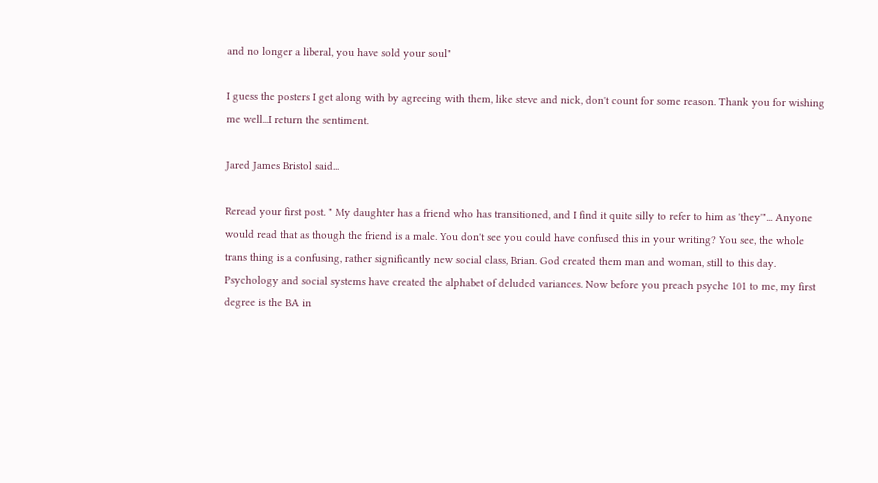and no longer a liberal, you have sold your soul"

I guess the posters I get along with by agreeing with them, like steve and nick, don't count for some reason. Thank you for wishing me well...I return the sentiment.

Jared James Bristol said...

Reread your first post. " My daughter has a friend who has transitioned, and I find it quite silly to refer to him as 'they'"... Anyone would read that as though the friend is a male. You don't see you could have confused this in your writing? You see, the whole trans thing is a confusing, rather significantly new social class, Brian. God created them man and woman, still to this day. Psychology and social systems have created the alphabet of deluded variances. Now before you preach psyche 101 to me, my first degree is the BA in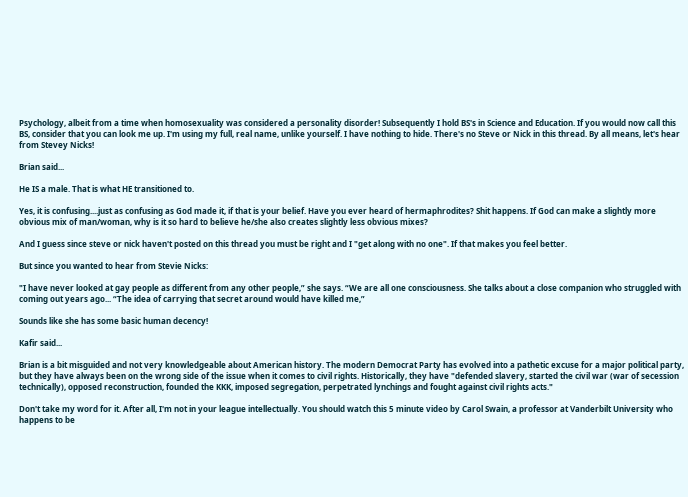Psychology, albeit from a time when homosexuality was considered a personality disorder! Subsequently I hold BS's in Science and Education. If you would now call this BS, consider that you can look me up. I'm using my full, real name, unlike yourself. I have nothing to hide. There's no Steve or Nick in this thread. By all means, let's hear from Stevey Nicks!

Brian said...

He IS a male. That is what HE transitioned to.

Yes, it is confusing....just as confusing as God made it, if that is your belief. Have you ever heard of hermaphrodites? Shit happens. If God can make a slightly more obvious mix of man/woman, why is it so hard to believe he/she also creates slightly less obvious mixes?

And I guess since steve or nick haven't posted on this thread you must be right and I "get along with no one". If that makes you feel better.

But since you wanted to hear from Stevie Nicks:

"I have never looked at gay people as different from any other people,” she says. “We are all one consciousness. She talks about a close companion who struggled with coming out years ago... “The idea of carrying that secret around would have killed me,”

Sounds like she has some basic human decency!

Kafir said...

Brian is a bit misguided and not very knowledgeable about American history. The modern Democrat Party has evolved into a pathetic excuse for a major political party, but they have always been on the wrong side of the issue when it comes to civil rights. Historically, they have "defended slavery, started the civil war (war of secession technically), opposed reconstruction, founded the KKK, imposed segregation, perpetrated lynchings and fought against civil rights acts."

Don't take my word for it. After all, I'm not in your league intellectually. You should watch this 5 minute video by Carol Swain, a professor at Vanderbilt University who happens to be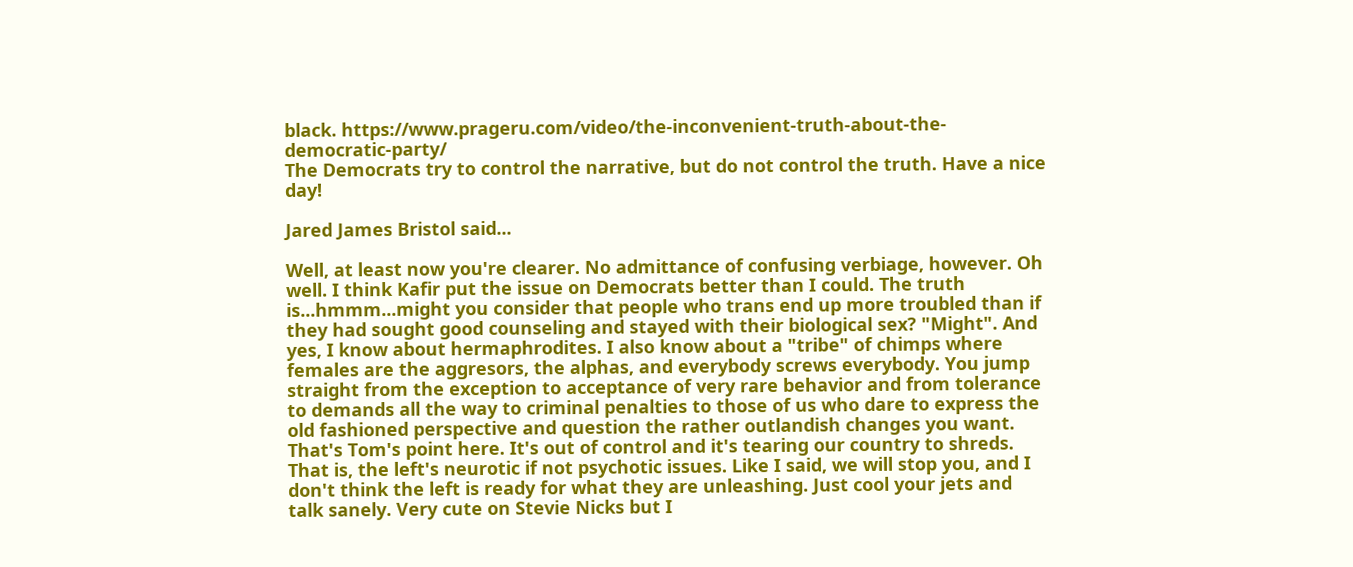black. https://www.prageru.com/video/the-inconvenient-truth-about-the-democratic-party/
The Democrats try to control the narrative, but do not control the truth. Have a nice day!

Jared James Bristol said...

Well, at least now you're clearer. No admittance of confusing verbiage, however. Oh well. I think Kafir put the issue on Democrats better than I could. The truth is...hmmm...might you consider that people who trans end up more troubled than if they had sought good counseling and stayed with their biological sex? "Might". And yes, I know about hermaphrodites. I also know about a "tribe" of chimps where females are the aggresors, the alphas, and everybody screws everybody. You jump straight from the exception to acceptance of very rare behavior and from tolerance to demands all the way to criminal penalties to those of us who dare to express the old fashioned perspective and question the rather outlandish changes you want. That's Tom's point here. It's out of control and it's tearing our country to shreds. That is, the left's neurotic if not psychotic issues. Like I said, we will stop you, and I don't think the left is ready for what they are unleashing. Just cool your jets and talk sanely. Very cute on Stevie Nicks but I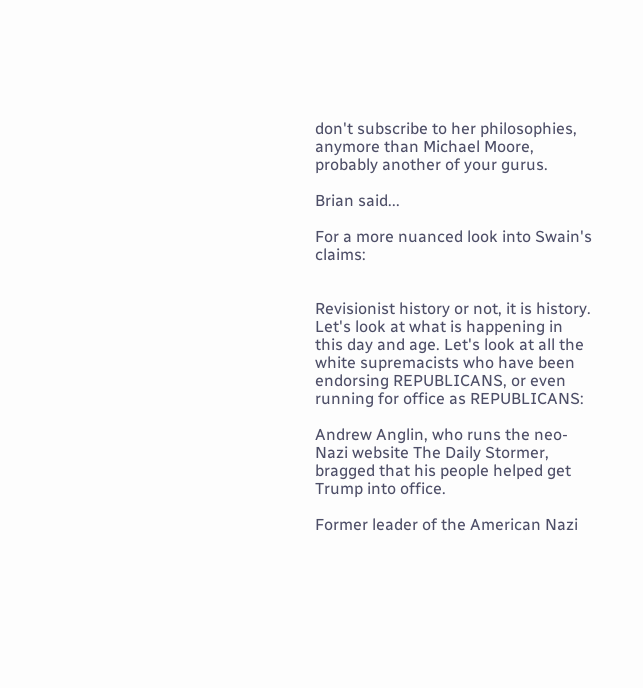don't subscribe to her philosophies, anymore than Michael Moore, probably another of your gurus.

Brian said...

For a more nuanced look into Swain's claims:


Revisionist history or not, it is history. Let's look at what is happening in this day and age. Let's look at all the white supremacists who have been endorsing REPUBLICANS, or even running for office as REPUBLICANS:

Andrew Anglin, who runs the neo-Nazi website The Daily Stormer, bragged that his people helped get Trump into office.

Former leader of the American Nazi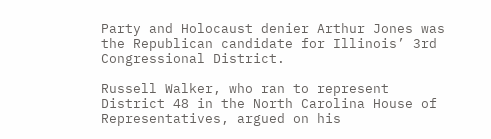Party and Holocaust denier Arthur Jones was the Republican candidate for Illinois’ 3rd Congressional District.

Russell Walker, who ran to represent District 48 in the North Carolina House of Representatives, argued on his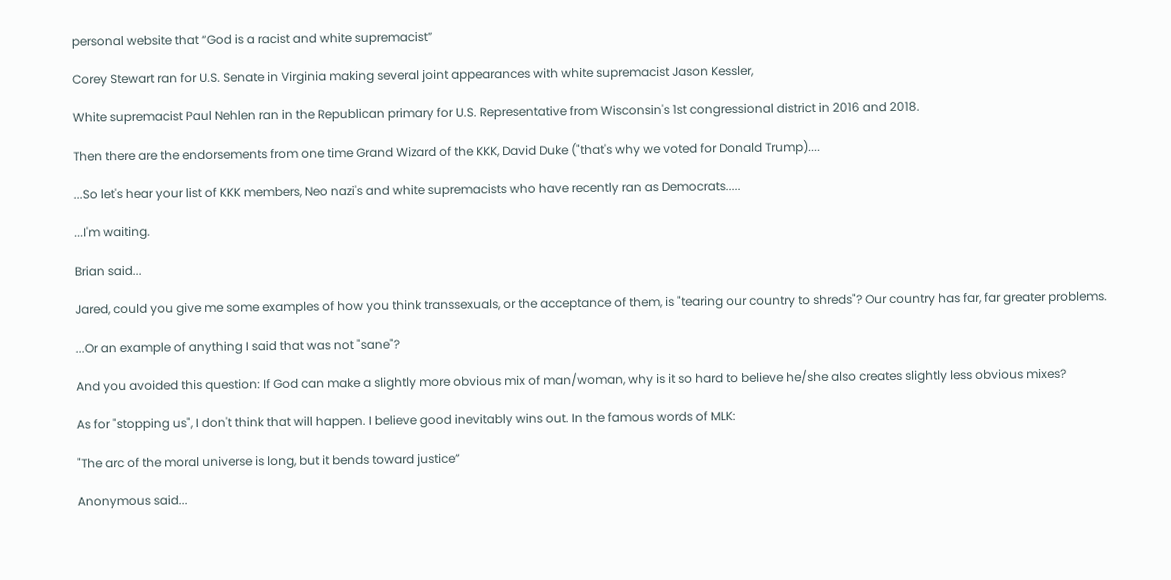personal website that “God is a racist and white supremacist”

Corey Stewart ran for U.S. Senate in Virginia making several joint appearances with white supremacist Jason Kessler,

White supremacist Paul Nehlen ran in the Republican primary for U.S. Representative from Wisconsin's 1st congressional district in 2016 and 2018.

Then there are the endorsements from one time Grand Wizard of the KKK, David Duke ("that's why we voted for Donald Trump)....

...So let's hear your list of KKK members, Neo nazi's and white supremacists who have recently ran as Democrats.....

...I'm waiting.

Brian said...

Jared, could you give me some examples of how you think transsexuals, or the acceptance of them, is "tearing our country to shreds"? Our country has far, far greater problems.

...Or an example of anything I said that was not "sane"?

And you avoided this question: If God can make a slightly more obvious mix of man/woman, why is it so hard to believe he/she also creates slightly less obvious mixes?

As for "stopping us", I don't think that will happen. I believe good inevitably wins out. In the famous words of MLK:

"The arc of the moral universe is long, but it bends toward justice”

Anonymous said...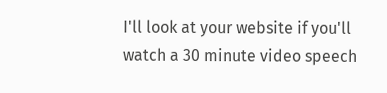I'll look at your website if you'll watch a 30 minute video speech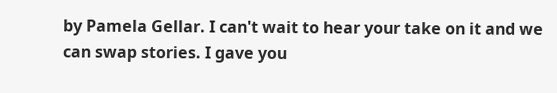by Pamela Gellar. I can't wait to hear your take on it and we can swap stories. I gave you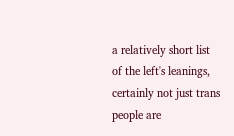a relatively short list of the left's leanings, certainly not just trans people are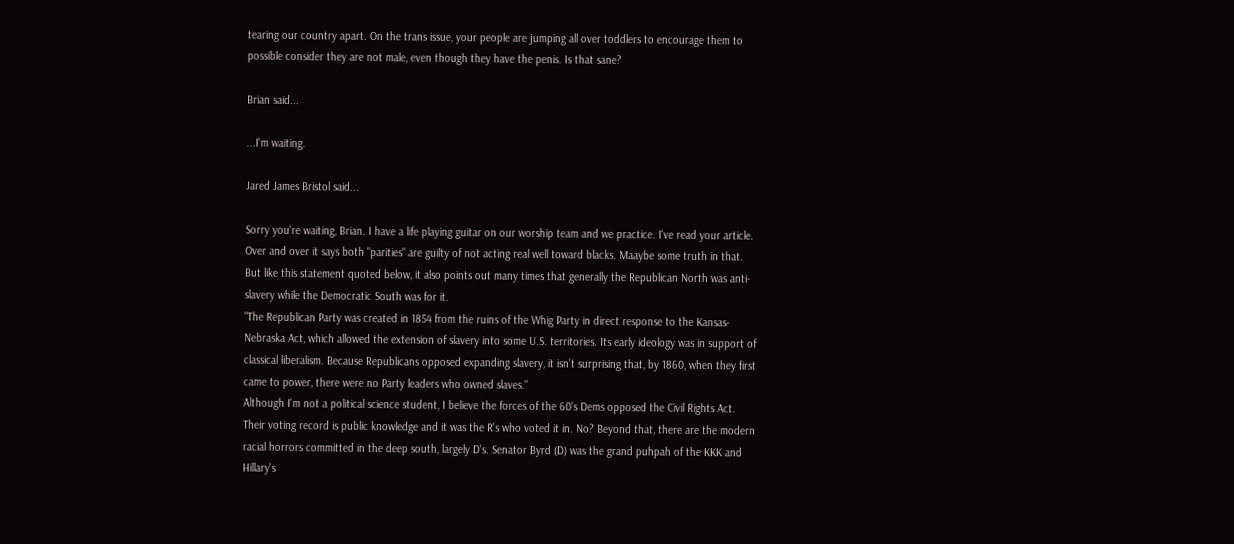tearing our country apart. On the trans issue, your people are jumping all over toddlers to encourage them to possible consider they are not male, even though they have the penis. Is that sane?

Brian said...

...I'm waiting.

Jared James Bristol said...

Sorry you're waiting, Brian. I have a life playing guitar on our worship team and we practice. I've read your article. Over and over it says both "parities" are guilty of not acting real well toward blacks. Maaybe some truth in that. But like this statement quoted below, it also points out many times that generally the Republican North was anti-slavery while the Democratic South was for it.
"The Republican Party was created in 1854 from the ruins of the Whig Party in direct response to the Kansas-Nebraska Act, which allowed the extension of slavery into some U.S. territories. Its early ideology was in support of classical liberalism. Because Republicans opposed expanding slavery, it isn’t surprising that, by 1860, when they first came to power, there were no Party leaders who owned slaves."
Although I'm not a political science student, I believe the forces of the 60's Dems opposed the Civil Rights Act. Their voting record is public knowledge and it was the R's who voted it in. No? Beyond that, there are the modern racial horrors committed in the deep south, largely D's. Senator Byrd (D) was the grand puhpah of the KKK and Hillary's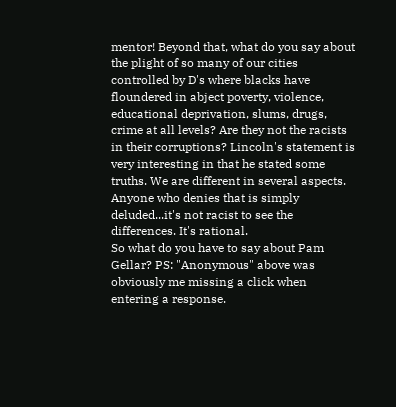mentor! Beyond that, what do you say about the plight of so many of our cities controlled by D's where blacks have floundered in abject poverty, violence, educational deprivation, slums, drugs, crime at all levels? Are they not the racists in their corruptions? Lincoln's statement is very interesting in that he stated some truths. We are different in several aspects. Anyone who denies that is simply deluded...it's not racist to see the differences. It's rational.
So what do you have to say about Pam Gellar? PS: "Anonymous" above was obviously me missing a click when entering a response.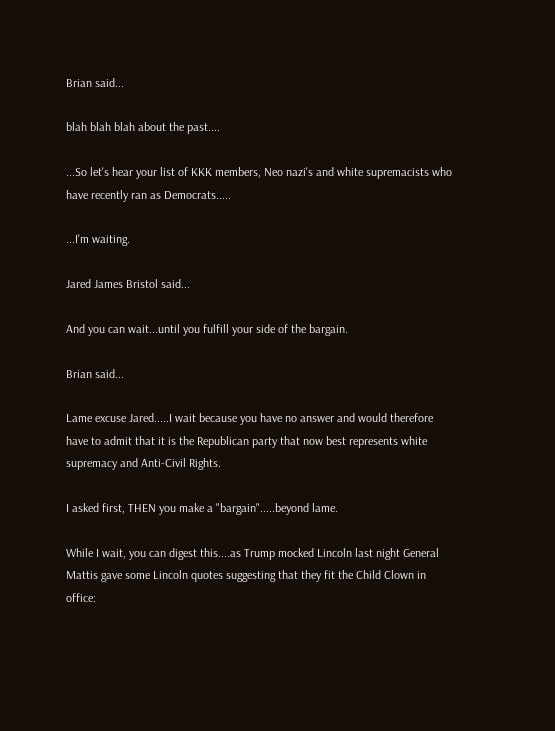Brian said...

blah blah blah about the past....

...So let's hear your list of KKK members, Neo nazi's and white supremacists who have recently ran as Democrats.....

...I'm waiting.

Jared James Bristol said...

And you can wait...until you fulfill your side of the bargain.

Brian said...

Lame excuse Jared.....I wait because you have no answer and would therefore have to admit that it is the Republican party that now best represents white supremacy and Anti-Civil Rights.

I asked first, THEN you make a "bargain".....beyond lame.

While I wait, you can digest this....as Trump mocked Lincoln last night General Mattis gave some Lincoln quotes suggesting that they fit the Child Clown in office: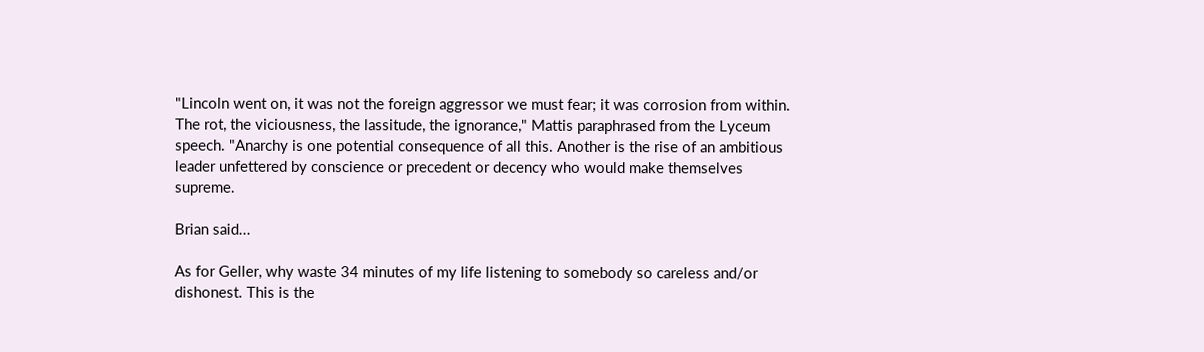"Lincoln went on, it was not the foreign aggressor we must fear; it was corrosion from within. The rot, the viciousness, the lassitude, the ignorance," Mattis paraphrased from the Lyceum speech. "Anarchy is one potential consequence of all this. Another is the rise of an ambitious leader unfettered by conscience or precedent or decency who would make themselves supreme.

Brian said...

As for Geller, why waste 34 minutes of my life listening to somebody so careless and/or dishonest. This is the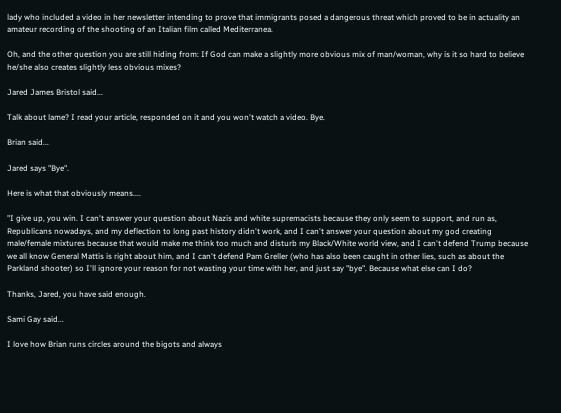lady who included a video in her newsletter intending to prove that immigrants posed a dangerous threat which proved to be in actuality an amateur recording of the shooting of an Italian film called Mediterranea.

Oh, and the other question you are still hiding from: If God can make a slightly more obvious mix of man/woman, why is it so hard to believe he/she also creates slightly less obvious mixes?

Jared James Bristol said...

Talk about lame? I read your article, responded on it and you won't watch a video. Bye.

Brian said...

Jared says "Bye".

Here is what that obviously means....

"I give up, you win. I can't answer your question about Nazis and white supremacists because they only seem to support, and run as, Republicans nowadays, and my deflection to long past history didn't work, and I can't answer your question about my god creating male/female mixtures because that would make me think too much and disturb my Black/White world view, and I can't defend Trump because we all know General Mattis is right about him, and I can't defend Pam Greller (who has also been caught in other lies, such as about the Parkland shooter) so I'll ignore your reason for not wasting your time with her, and just say "bye". Because what else can I do?

Thanks, Jared, you have said enough.

Sami Gay said...

I love how Brian runs circles around the bigots and always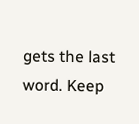gets the last word. Keep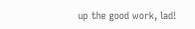up the good work, lad!